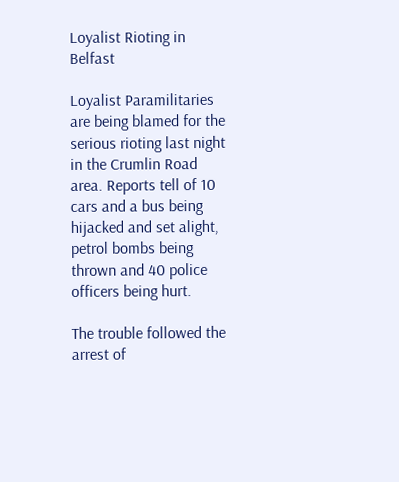Loyalist Rioting in Belfast

Loyalist Paramilitaries are being blamed for the serious rioting last night in the Crumlin Road area. Reports tell of 10 cars and a bus being hijacked and set alight, petrol bombs being thrown and 40 police officers being hurt.

The trouble followed the arrest of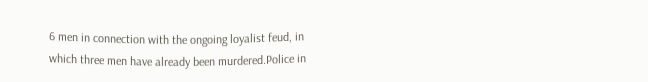6 men in connection with the ongoing loyalist feud, in which three men have already been murdered.Police in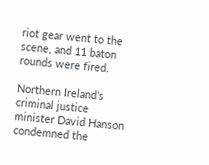riot gear went to the scene, and 11 baton rounds were fired.

Northern Ireland’s criminal justice minister David Hanson condemned the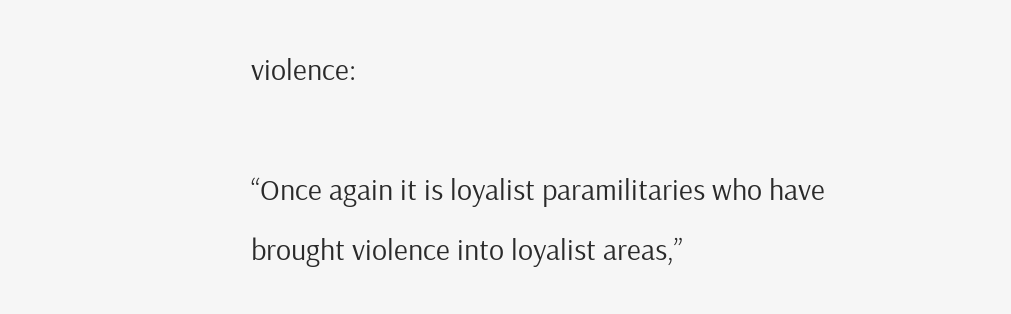violence:

“Once again it is loyalist paramilitaries who have brought violence into loyalist areas,”